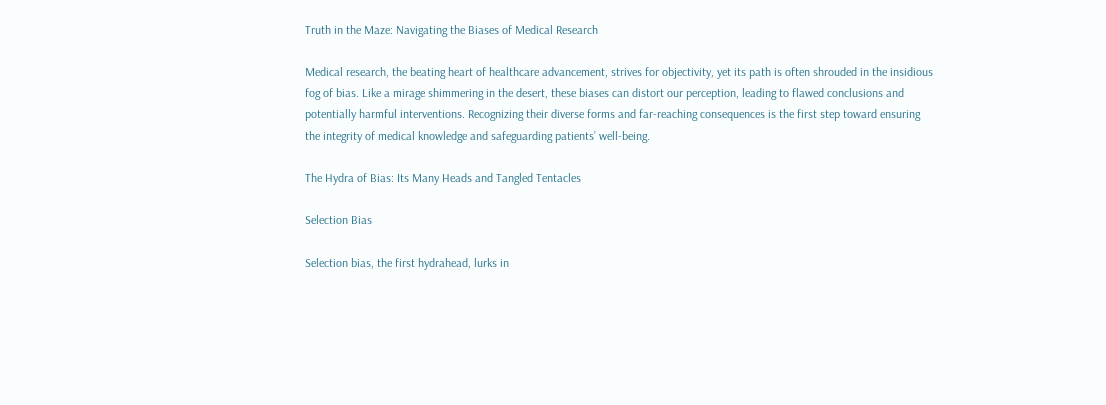Truth in the Maze: Navigating the Biases of Medical Research

Medical research, the beating heart of healthcare advancement, strives for objectivity, yet its path is often shrouded in the insidious fog of bias. Like a mirage shimmering in the desert, these biases can distort our perception, leading to flawed conclusions and potentially harmful interventions. Recognizing their diverse forms and far-reaching consequences is the first step toward ensuring the integrity of medical knowledge and safeguarding patients’ well-being.

The Hydra of Bias: Its Many Heads and Tangled Tentacles

Selection Bias

Selection bias, the first hydrahead, lurks in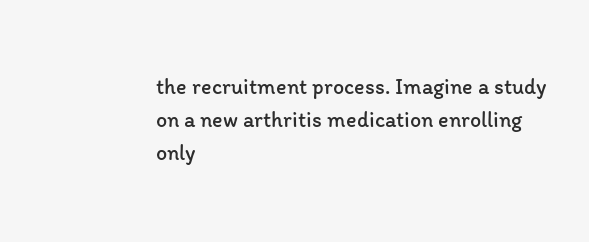the recruitment process. Imagine a study on a new arthritis medication enrolling only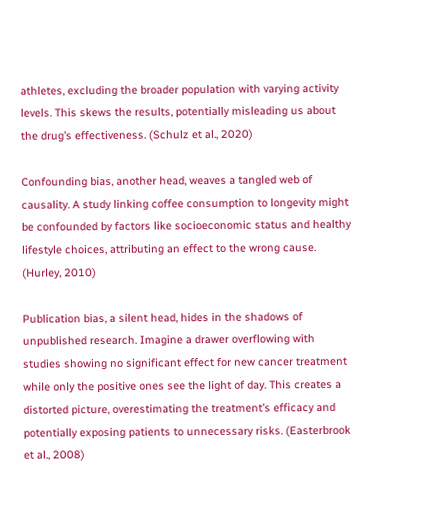athletes, excluding the broader population with varying activity levels. This skews the results, potentially misleading us about the drug’s effectiveness. (Schulz et al., 2020)

Confounding bias, another head, weaves a tangled web of causality. A study linking coffee consumption to longevity might be confounded by factors like socioeconomic status and healthy lifestyle choices, attributing an effect to the wrong cause. (Hurley, 2010)

Publication bias, a silent head, hides in the shadows of unpublished research. Imagine a drawer overflowing with studies showing no significant effect for new cancer treatment while only the positive ones see the light of day. This creates a distorted picture, overestimating the treatment’s efficacy and potentially exposing patients to unnecessary risks. (Easterbrook et al., 2008)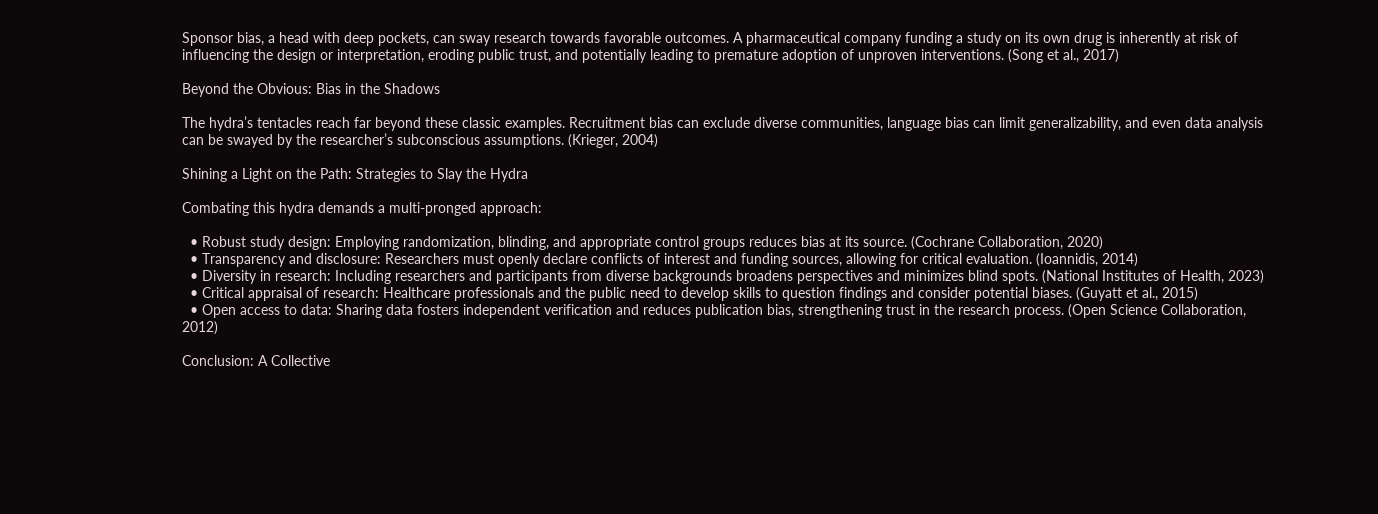Sponsor bias, a head with deep pockets, can sway research towards favorable outcomes. A pharmaceutical company funding a study on its own drug is inherently at risk of influencing the design or interpretation, eroding public trust, and potentially leading to premature adoption of unproven interventions. (Song et al., 2017)

Beyond the Obvious: Bias in the Shadows

The hydra’s tentacles reach far beyond these classic examples. Recruitment bias can exclude diverse communities, language bias can limit generalizability, and even data analysis can be swayed by the researcher’s subconscious assumptions. (Krieger, 2004)

Shining a Light on the Path: Strategies to Slay the Hydra

Combating this hydra demands a multi-pronged approach:

  • Robust study design: Employing randomization, blinding, and appropriate control groups reduces bias at its source. (Cochrane Collaboration, 2020)
  • Transparency and disclosure: Researchers must openly declare conflicts of interest and funding sources, allowing for critical evaluation. (Ioannidis, 2014)
  • Diversity in research: Including researchers and participants from diverse backgrounds broadens perspectives and minimizes blind spots. (National Institutes of Health, 2023)
  • Critical appraisal of research: Healthcare professionals and the public need to develop skills to question findings and consider potential biases. (Guyatt et al., 2015)
  • Open access to data: Sharing data fosters independent verification and reduces publication bias, strengthening trust in the research process. (Open Science Collaboration, 2012)

Conclusion: A Collective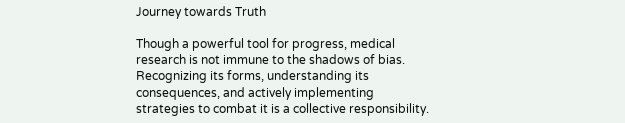Journey towards Truth

Though a powerful tool for progress, medical research is not immune to the shadows of bias. Recognizing its forms, understanding its consequences, and actively implementing strategies to combat it is a collective responsibility.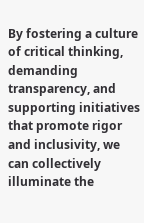By fostering a culture of critical thinking, demanding transparency, and supporting initiatives that promote rigor and inclusivity, we can collectively illuminate the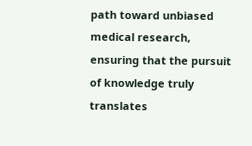path toward unbiased medical research, ensuring that the pursuit of knowledge truly translates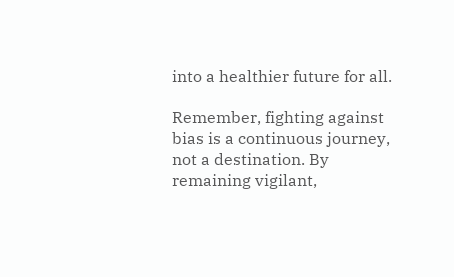into a healthier future for all.

Remember, fighting against bias is a continuous journey, not a destination. By remaining vigilant,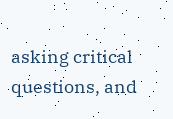asking critical questions, and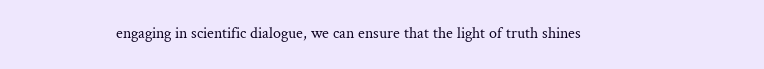engaging in scientific dialogue, we can ensure that the light of truth shines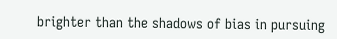brighter than the shadows of bias in pursuing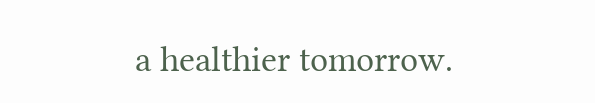a healthier tomorrow.